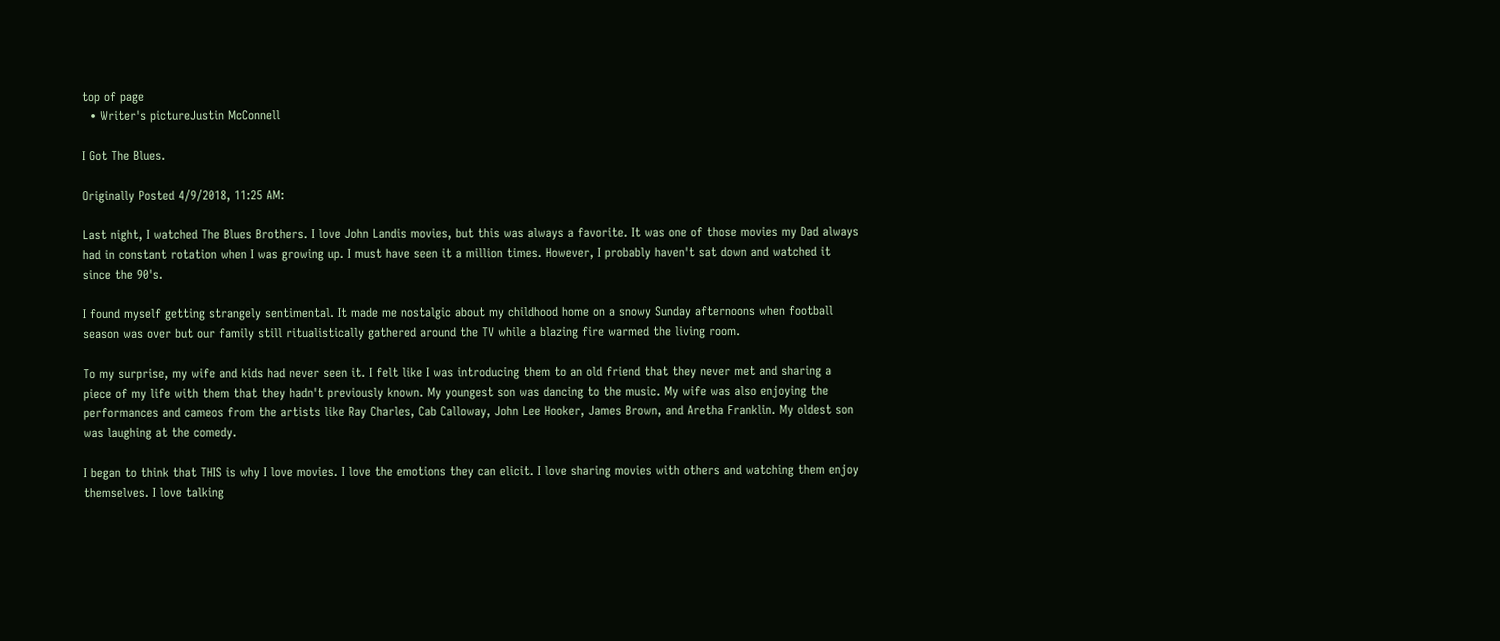top of page
  • Writer's pictureJustin McConnell

I Got The Blues.

Originally Posted 4/9/2018, 11:25 AM:

Last night, I watched The Blues Brothers. I love John Landis movies, but this was always a favorite. It was one of those movies my Dad always had in constant rotation when I was growing up. I must have seen it a million times. However, I probably haven't sat down and watched it since the 90's.

I found myself getting strangely sentimental. It made me nostalgic about my childhood home on a snowy Sunday afternoons when football season was over but our family still ritualistically gathered around the TV while a blazing fire warmed the living room.

To my surprise, my wife and kids had never seen it. I felt like I was introducing them to an old friend that they never met and sharing a piece of my life with them that they hadn't previously known. My youngest son was dancing to the music. My wife was also enjoying the performances and cameos from the artists like Ray Charles, Cab Calloway, John Lee Hooker, James Brown, and Aretha Franklin. My oldest son was laughing at the comedy.

I began to think that THIS is why I love movies. I love the emotions they can elicit. I love sharing movies with others and watching them enjoy themselves. I love talking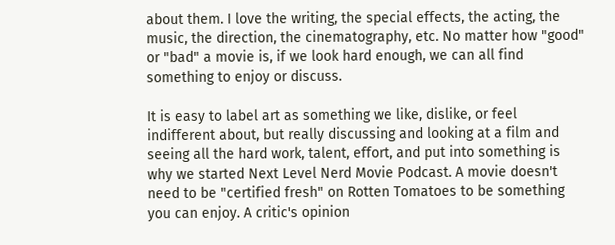about them. I love the writing, the special effects, the acting, the music, the direction, the cinematography, etc. No matter how "good" or "bad" a movie is, if we look hard enough, we can all find something to enjoy or discuss.

It is easy to label art as something we like, dislike, or feel indifferent about, but really discussing and looking at a film and seeing all the hard work, talent, effort, and put into something is why we started Next Level Nerd Movie Podcast. A movie doesn't need to be "certified fresh" on Rotten Tomatoes to be something you can enjoy. A critic's opinion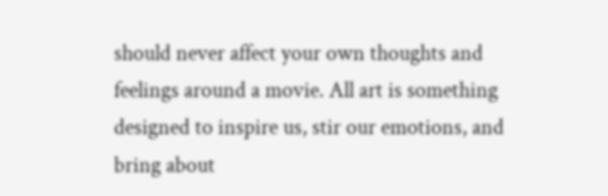should never affect your own thoughts and feelings around a movie. All art is something designed to inspire us, stir our emotions, and bring about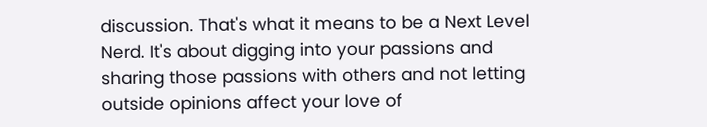discussion. That's what it means to be a Next Level Nerd. It's about digging into your passions and sharing those passions with others and not letting outside opinions affect your love of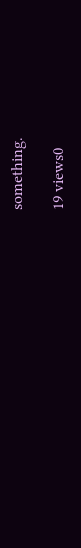something.

19 views0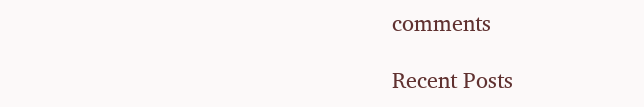comments

Recent Posts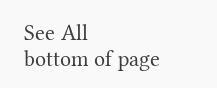See All
bottom of page